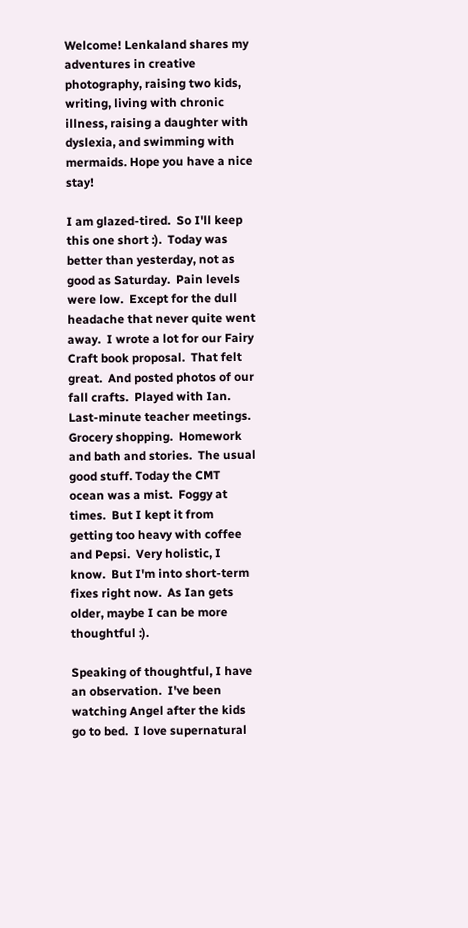Welcome! Lenkaland shares my adventures in creative photography, raising two kids, writing, living with chronic illness, raising a daughter with dyslexia, and swimming with mermaids. Hope you have a nice stay!

I am glazed-tired.  So I'll keep this one short :).  Today was better than yesterday, not as good as Saturday.  Pain levels were low.  Except for the dull headache that never quite went away.  I wrote a lot for our Fairy Craft book proposal.  That felt great.  And posted photos of our fall crafts.  Played with Ian.  Last-minute teacher meetings.  Grocery shopping.  Homework and bath and stories.  The usual good stuff. Today the CMT ocean was a mist.  Foggy at times.  But I kept it from getting too heavy with coffee and Pepsi.  Very holistic, I know.  But I'm into short-term fixes right now.  As Ian gets older, maybe I can be more thoughtful :).

Speaking of thoughtful, I have an observation.  I've been watching Angel after the kids go to bed.  I love supernatural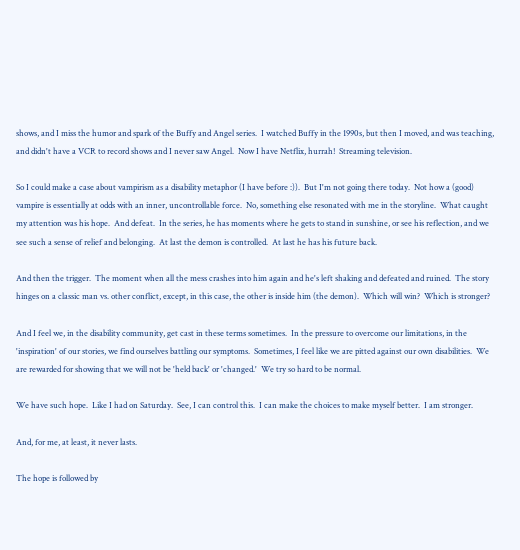shows, and I miss the humor and spark of the Buffy and Angel series.  I watched Buffy in the 1990s, but then I moved, and was teaching, and didn't have a VCR to record shows and I never saw Angel.  Now I have Netflix, hurrah!  Streaming television.

So I could make a case about vampirism as a disability metaphor (I have before :)).  But I'm not going there today.  Not how a (good) vampire is essentially at odds with an inner, uncontrollable force.  No, something else resonated with me in the storyline.  What caught my attention was his hope.  And defeat.  In the series, he has moments where he gets to stand in sunshine, or see his reflection, and we see such a sense of relief and belonging.  At last the demon is controlled.  At last he has his future back.

And then the trigger.  The moment when all the mess crashes into him again and he's left shaking and defeated and ruined.  The story hinges on a classic man vs. other conflict, except, in this case, the other is inside him (the demon).  Which will win?  Which is stronger?

And I feel we, in the disability community, get cast in these terms sometimes.  In the pressure to overcome our limitations, in the 'inspiration' of our stories, we find ourselves battling our symptoms.  Sometimes, I feel like we are pitted against our own disabilities.  We are rewarded for showing that we will not be 'held back' or 'changed.'  We try so hard to be normal.

We have such hope.  Like I had on Saturday.  See, I can control this.  I can make the choices to make myself better.  I am stronger.

And, for me, at least, it never lasts.

The hope is followed by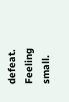defeat.  Feeling small.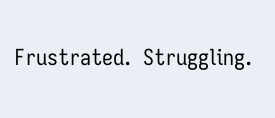Frustrated.  Struggling.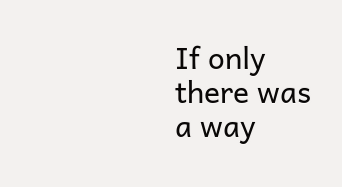If only there was a way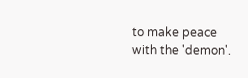to make peace with the 'demon'.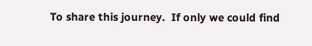To share this journey.  If only we could find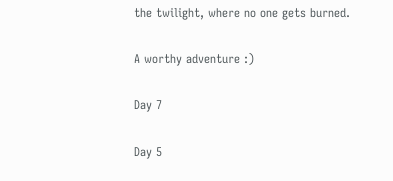the twilight, where no one gets burned.

A worthy adventure :)

Day 7

Day 5